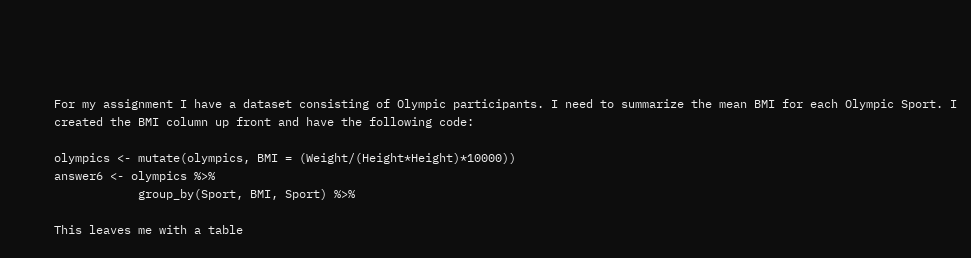For my assignment I have a dataset consisting of Olympic participants. I need to summarize the mean BMI for each Olympic Sport. I created the BMI column up front and have the following code:

olympics <- mutate(olympics, BMI = (Weight/(Height*Height)*10000))
answer6 <- olympics %>%
            group_by(Sport, BMI, Sport) %>%

This leaves me with a table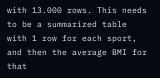with 13.000 rows. This needs to be a summarized table with 1 row for each sport, and then the average BMI for that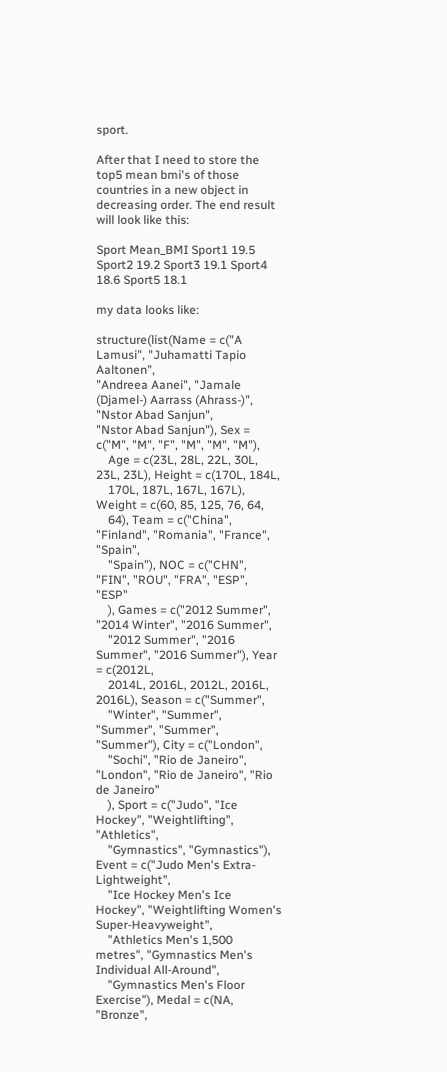sport.

After that I need to store the top5 mean bmi's of those countries in a new object in decreasing order. The end result will look like this:

Sport Mean_BMI Sport1 19.5 Sport2 19.2 Sport3 19.1 Sport4 18.6 Sport5 18.1

my data looks like:

structure(list(Name = c("A Lamusi", "Juhamatti Tapio Aaltonen",
"Andreea Aanei", "Jamale (Djamel-) Aarrass (Ahrass-)", "Nstor Abad Sanjun",
"Nstor Abad Sanjun"), Sex = c("M", "M", "F", "M", "M", "M"),
    Age = c(23L, 28L, 22L, 30L, 23L, 23L), Height = c(170L, 184L,
    170L, 187L, 167L, 167L), Weight = c(60, 85, 125, 76, 64,
    64), Team = c("China", "Finland", "Romania", "France", "Spain",
    "Spain"), NOC = c("CHN", "FIN", "ROU", "FRA", "ESP", "ESP"
    ), Games = c("2012 Summer", "2014 Winter", "2016 Summer",
    "2012 Summer", "2016 Summer", "2016 Summer"), Year = c(2012L,
    2014L, 2016L, 2012L, 2016L, 2016L), Season = c("Summer",
    "Winter", "Summer", "Summer", "Summer", "Summer"), City = c("London",
    "Sochi", "Rio de Janeiro", "London", "Rio de Janeiro", "Rio de Janeiro"
    ), Sport = c("Judo", "Ice Hockey", "Weightlifting", "Athletics",
    "Gymnastics", "Gymnastics"), Event = c("Judo Men's Extra-Lightweight",
    "Ice Hockey Men's Ice Hockey", "Weightlifting Women's Super-Heavyweight",
    "Athletics Men's 1,500 metres", "Gymnastics Men's Individual All-Around",
    "Gymnastics Men's Floor Exercise"), Medal = c(NA, "Bronze",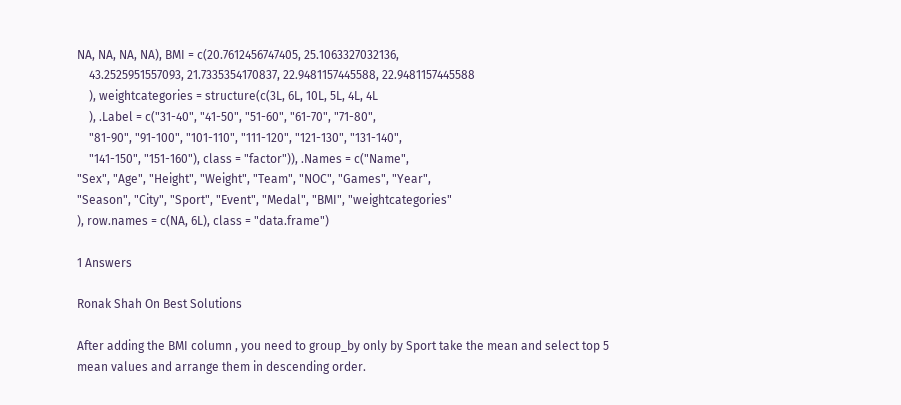NA, NA, NA, NA), BMI = c(20.7612456747405, 25.1063327032136,
    43.2525951557093, 21.7335354170837, 22.9481157445588, 22.9481157445588
    ), weightcategories = structure(c(3L, 6L, 10L, 5L, 4L, 4L
    ), .Label = c("31-40", "41-50", "51-60", "61-70", "71-80",
    "81-90", "91-100", "101-110", "111-120", "121-130", "131-140",
    "141-150", "151-160"), class = "factor")), .Names = c("Name",
"Sex", "Age", "Height", "Weight", "Team", "NOC", "Games", "Year",
"Season", "City", "Sport", "Event", "Medal", "BMI", "weightcategories"
), row.names = c(NA, 6L), class = "data.frame")

1 Answers

Ronak Shah On Best Solutions

After adding the BMI column , you need to group_by only by Sport take the mean and select top 5 mean values and arrange them in descending order.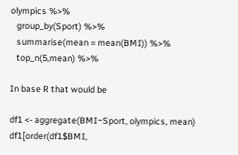olympics %>%
   group_by(Sport) %>%
   summarise(mean = mean(BMI)) %>%
   top_n(5,mean) %>%

In base R that would be

df1 <- aggregate(BMI~Sport, olympics, mean)
df1[order(df1$BMI,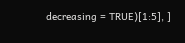decreasing = TRUE)[1:5], ]